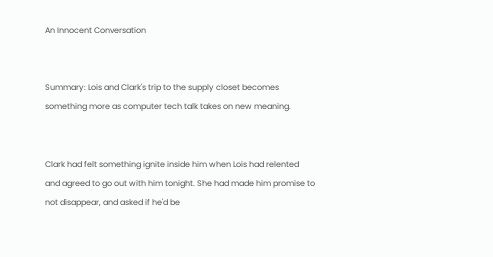An Innocent Conversation


Summary: Lois and Clark's trip to the supply closet becomes something more as computer tech talk takes on new meaning.


Clark had felt something ignite inside him when Lois had relented and agreed to go out with him tonight. She had made him promise to not disappear, and asked if he'd be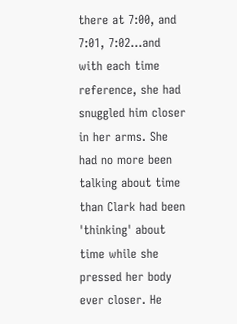there at 7:00, and 7:01, 7:02…and with each time reference, she had snuggled him closer in her arms. She had no more been talking about time than Clark had been 'thinking' about time while she pressed her body ever closer. He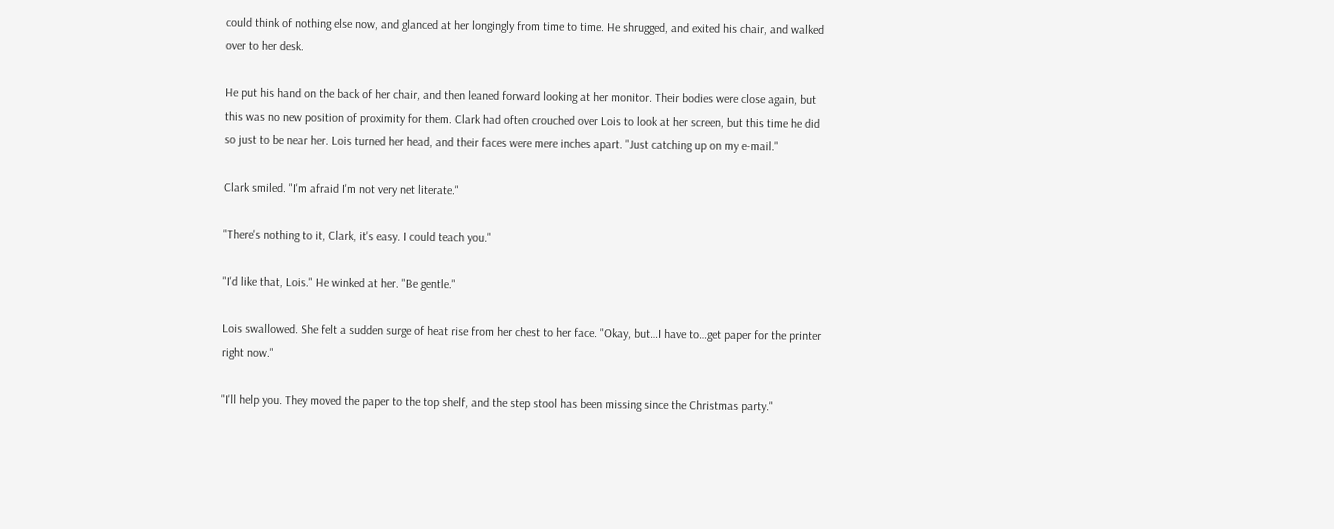could think of nothing else now, and glanced at her longingly from time to time. He shrugged, and exited his chair, and walked over to her desk.

He put his hand on the back of her chair, and then leaned forward looking at her monitor. Their bodies were close again, but this was no new position of proximity for them. Clark had often crouched over Lois to look at her screen, but this time he did so just to be near her. Lois turned her head, and their faces were mere inches apart. "Just catching up on my e-mail."

Clark smiled. "I'm afraid I'm not very net literate."

"There's nothing to it, Clark, it's easy. I could teach you."

"I'd like that, Lois." He winked at her. "Be gentle."

Lois swallowed. She felt a sudden surge of heat rise from her chest to her face. "Okay, but…I have to…get paper for the printer right now."

"I'll help you. They moved the paper to the top shelf, and the step stool has been missing since the Christmas party."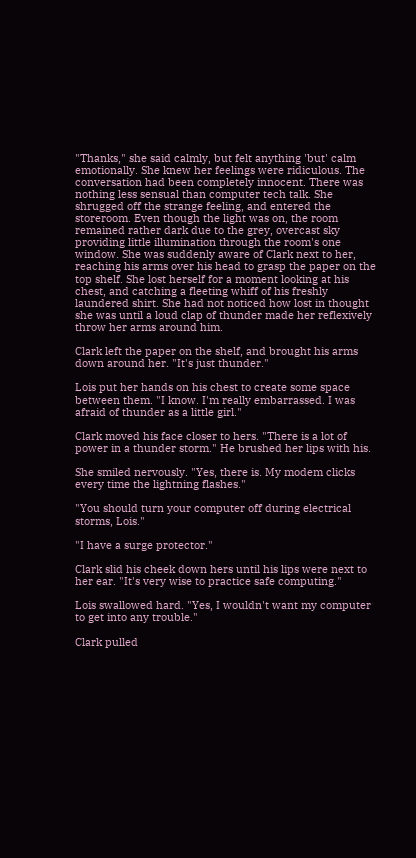"Thanks," she said calmly, but felt anything 'but' calm emotionally. She knew her feelings were ridiculous. The conversation had been completely innocent. There was nothing less sensual than computer tech talk. She shrugged off the strange feeling, and entered the storeroom. Even though the light was on, the room remained rather dark due to the grey, overcast sky providing little illumination through the room's one window. She was suddenly aware of Clark next to her, reaching his arms over his head to grasp the paper on the top shelf. She lost herself for a moment looking at his chest, and catching a fleeting whiff of his freshly laundered shirt. She had not noticed how lost in thought she was until a loud clap of thunder made her reflexively throw her arms around him.

Clark left the paper on the shelf, and brought his arms down around her. "It's just thunder."

Lois put her hands on his chest to create some space between them. "I know. I'm really embarrassed. I was afraid of thunder as a little girl."

Clark moved his face closer to hers. "There is a lot of power in a thunder storm." He brushed her lips with his.

She smiled nervously. "Yes, there is. My modem clicks every time the lightning flashes."

"You should turn your computer off during electrical storms, Lois."

"I have a surge protector."

Clark slid his cheek down hers until his lips were next to her ear. "It's very wise to practice safe computing."

Lois swallowed hard. "Yes, I wouldn't want my computer to get into any trouble."

Clark pulled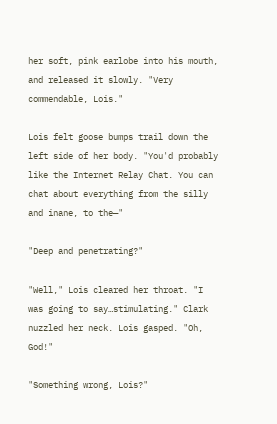her soft, pink earlobe into his mouth, and released it slowly. "Very commendable, Lois."

Lois felt goose bumps trail down the left side of her body. "You'd probably like the Internet Relay Chat. You can chat about everything from the silly and inane, to the—"

"Deep and penetrating?"

"Well," Lois cleared her throat. "I was going to say…stimulating." Clark nuzzled her neck. Lois gasped. "Oh, God!"

"Something wrong, Lois?"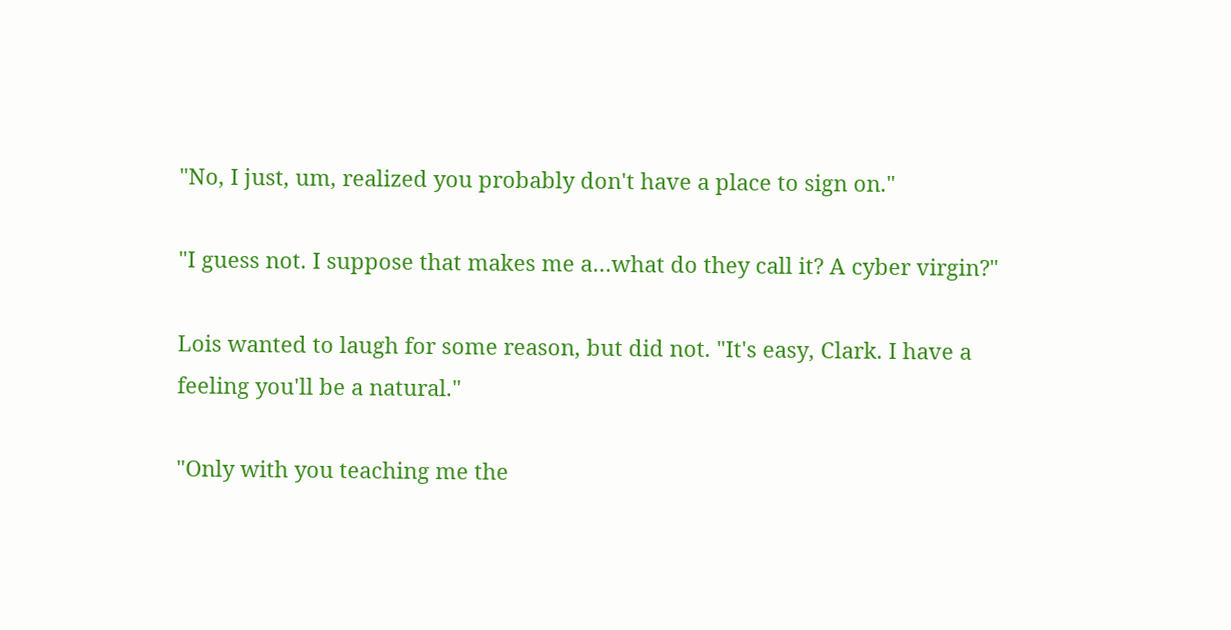"No, I just, um, realized you probably don't have a place to sign on."

"I guess not. I suppose that makes me a…what do they call it? A cyber virgin?"

Lois wanted to laugh for some reason, but did not. "It's easy, Clark. I have a feeling you'll be a natural."

"Only with you teaching me the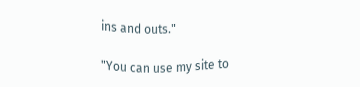ins and outs."

"You can use my site to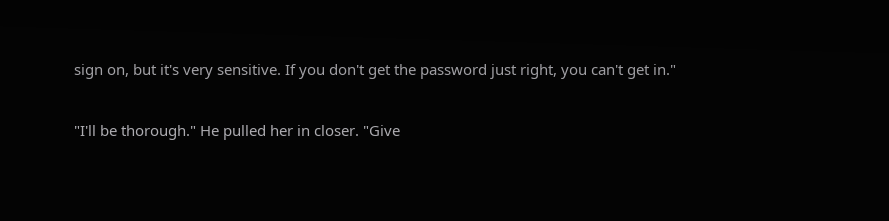sign on, but it's very sensitive. If you don't get the password just right, you can't get in."

"I'll be thorough." He pulled her in closer. "Give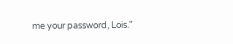me your password, Lois."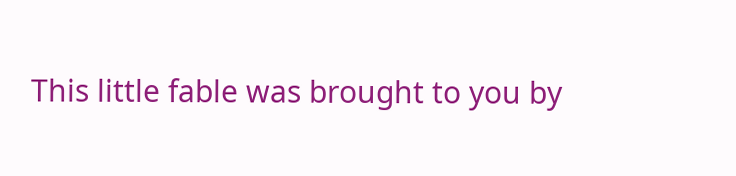This little fable was brought to you by